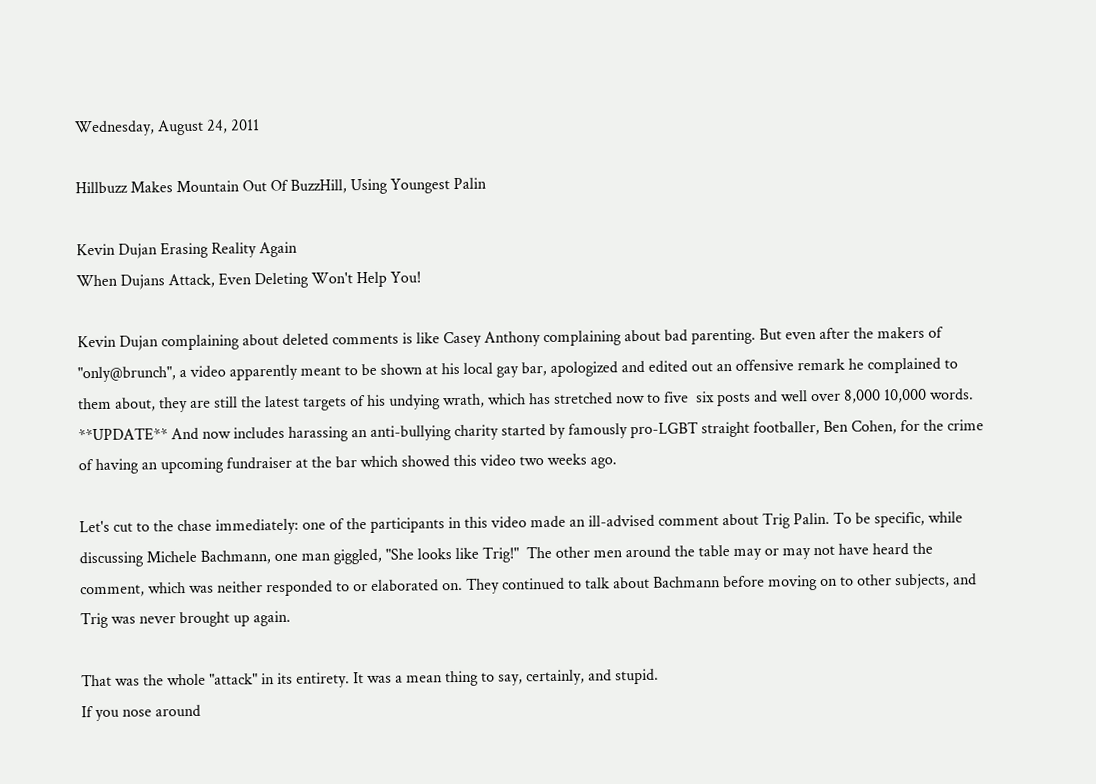Wednesday, August 24, 2011

Hillbuzz Makes Mountain Out Of BuzzHill, Using Youngest Palin

Kevin Dujan Erasing Reality Again
When Dujans Attack, Even Deleting Won't Help You!

Kevin Dujan complaining about deleted comments is like Casey Anthony complaining about bad parenting. But even after the makers of "only@brunch", a video apparently meant to be shown at his local gay bar, apologized and edited out an offensive remark he complained to them about, they are still the latest targets of his undying wrath, which has stretched now to five  six posts and well over 8,000 10,000 words. **UPDATE** And now includes harassing an anti-bullying charity started by famously pro-LGBT straight footballer, Ben Cohen, for the crime of having an upcoming fundraiser at the bar which showed this video two weeks ago.

Let's cut to the chase immediately: one of the participants in this video made an ill-advised comment about Trig Palin. To be specific, while discussing Michele Bachmann, one man giggled, "She looks like Trig!"  The other men around the table may or may not have heard the comment, which was neither responded to or elaborated on. They continued to talk about Bachmann before moving on to other subjects, and Trig was never brought up again.

That was the whole "attack" in its entirety. It was a mean thing to say, certainly, and stupid.
If you nose around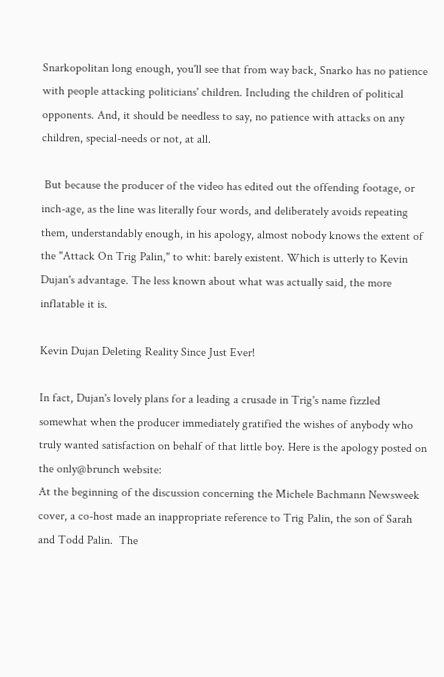Snarkopolitan long enough, you'll see that from way back, Snarko has no patience with people attacking politicians' children. Including the children of political opponents. And, it should be needless to say, no patience with attacks on any children, special-needs or not, at all.

 But because the producer of the video has edited out the offending footage, or inch-age, as the line was literally four words, and deliberately avoids repeating them, understandably enough, in his apology, almost nobody knows the extent of the "Attack On Trig Palin," to whit: barely existent. Which is utterly to Kevin Dujan's advantage. The less known about what was actually said, the more inflatable it is.

Kevin Dujan Deleting Reality Since Just Ever!

In fact, Dujan's lovely plans for a leading a crusade in Trig's name fizzled somewhat when the producer immediately gratified the wishes of anybody who truly wanted satisfaction on behalf of that little boy. Here is the apology posted on the only@brunch website:
At the beginning of the discussion concerning the Michele Bachmann Newsweek cover, a co-host made an inappropriate reference to Trig Palin, the son of Sarah and Todd Palin.  The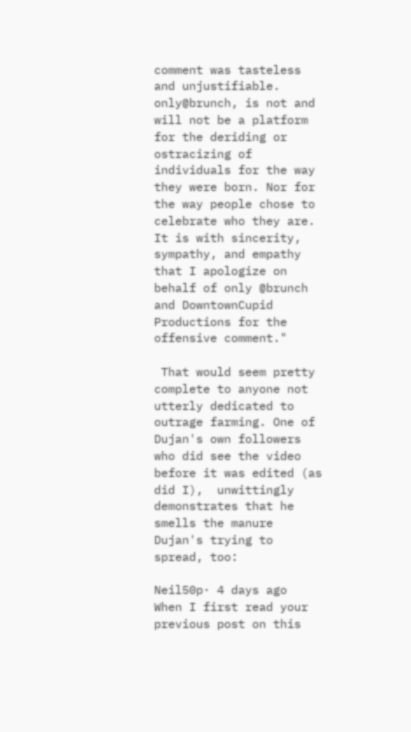comment was tasteless and unjustifiable.  only@brunch, is not and will not be a platform for the deriding or ostracizing of individuals for the way they were born. Nor for the way people chose to celebrate who they are. It is with sincerity, sympathy, and empathy that I apologize on behalf of only @brunch and DowntownCupid Productions for the offensive comment."

 That would seem pretty complete to anyone not utterly dedicated to outrage farming. One of Dujan's own followers who did see the video before it was edited (as did I),  unwittingly demonstrates that he smells the manure Dujan's trying to spread, too:

Neil50p· 4 days ago
When I first read your previous post on this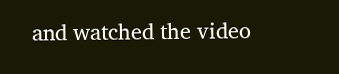and watched the video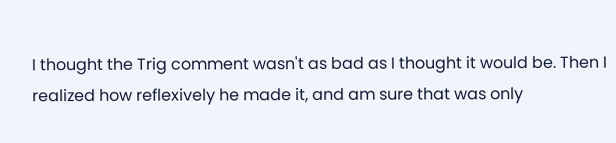I thought the Trig comment wasn't as bad as I thought it would be. Then I realized how reflexively he made it, and am sure that was only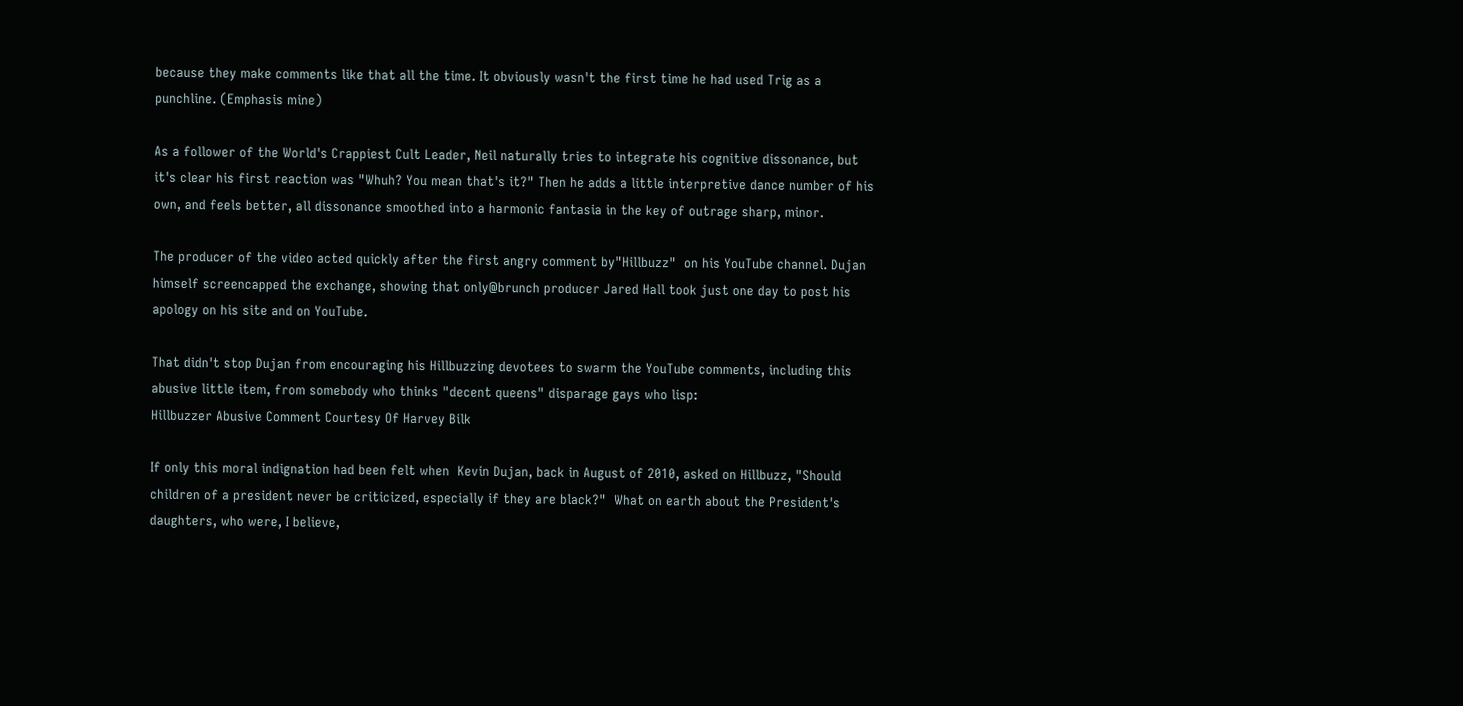because they make comments like that all the time. It obviously wasn't the first time he had used Trig as a punchline. (Emphasis mine)

As a follower of the World's Crappiest Cult Leader, Neil naturally tries to integrate his cognitive dissonance, but it's clear his first reaction was "Whuh? You mean that's it?" Then he adds a little interpretive dance number of his own, and feels better, all dissonance smoothed into a harmonic fantasia in the key of outrage sharp, minor.

The producer of the video acted quickly after the first angry comment by"Hillbuzz"  on his YouTube channel. Dujan himself screencapped the exchange, showing that only@brunch producer Jared Hall took just one day to post his apology on his site and on YouTube.

That didn't stop Dujan from encouraging his Hillbuzzing devotees to swarm the YouTube comments, including this abusive little item, from somebody who thinks "decent queens" disparage gays who lisp:
Hillbuzzer Abusive Comment Courtesy Of Harvey Bilk

If only this moral indignation had been felt when  Kevin Dujan, back in August of 2010, asked on Hillbuzz, "Should children of a president never be criticized, especially if they are black?"  What on earth about the President's daughters, who were, I believe,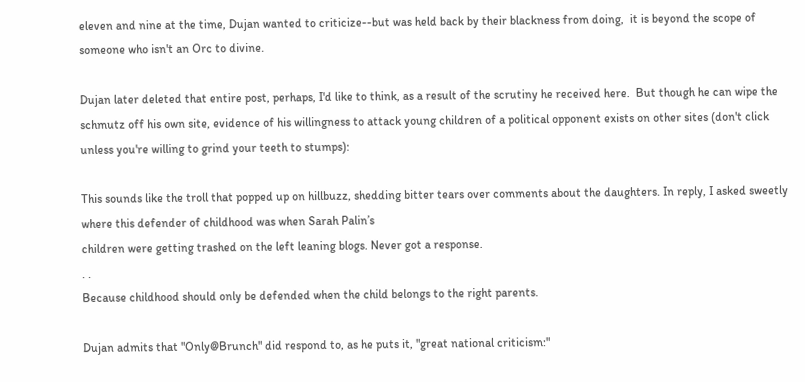eleven and nine at the time, Dujan wanted to criticize--but was held back by their blackness from doing,  it is beyond the scope of someone who isn't an Orc to divine.

Dujan later deleted that entire post, perhaps, I'd like to think, as a result of the scrutiny he received here.  But though he can wipe the schmutz off his own site, evidence of his willingness to attack young children of a political opponent exists on other sites (don't click unless you're willing to grind your teeth to stumps):

This sounds like the troll that popped up on hillbuzz, shedding bitter tears over comments about the daughters. In reply, I asked sweetly where this defender of childhood was when Sarah Palin’s
children were getting trashed on the left leaning blogs. Never got a response.
. .
Because childhood should only be defended when the child belongs to the right parents.

Dujan admits that "Only@Brunch" did respond to, as he puts it, "great national criticism:"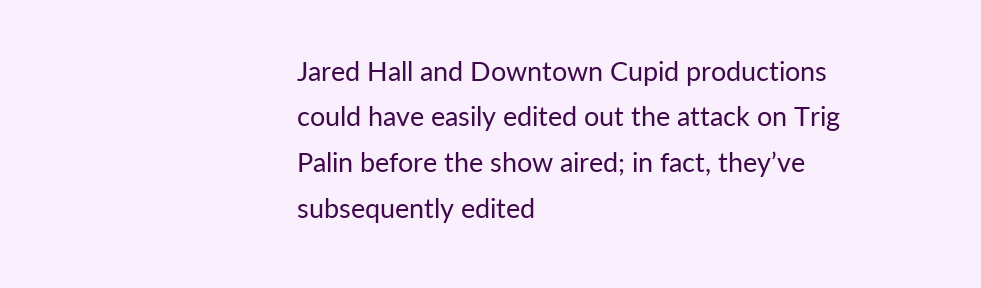Jared Hall and Downtown Cupid productions could have easily edited out the attack on Trig Palin before the show aired; in fact, they’ve subsequently edited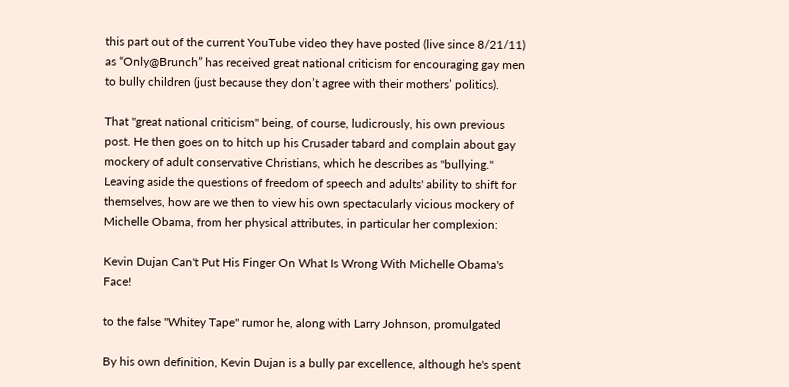this part out of the current YouTube video they have posted (live since 8/21/11) as “Only@Brunch” has received great national criticism for encouraging gay men to bully children (just because they don’t agree with their mothers’ politics).

That "great national criticism" being, of course, ludicrously, his own previous post. He then goes on to hitch up his Crusader tabard and complain about gay mockery of adult conservative Christians, which he describes as "bullying." Leaving aside the questions of freedom of speech and adults' ability to shift for themselves, how are we then to view his own spectacularly vicious mockery of Michelle Obama, from her physical attributes, in particular her complexion:

Kevin Dujan Can't Put His Finger On What Is Wrong With Michelle Obama's Face!

to the false "Whitey Tape" rumor he, along with Larry Johnson, promulgated

By his own definition, Kevin Dujan is a bully par excellence, although he's spent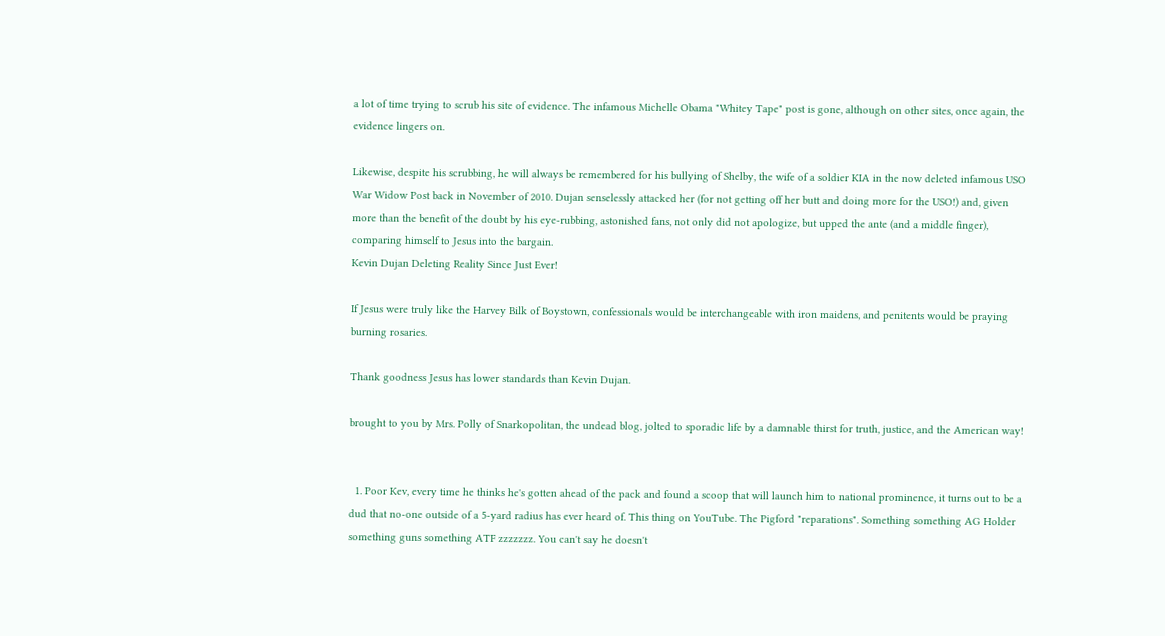a lot of time trying to scrub his site of evidence. The infamous Michelle Obama "Whitey Tape" post is gone, although on other sites, once again, the evidence lingers on.

Likewise, despite his scrubbing, he will always be remembered for his bullying of Shelby, the wife of a soldier KIA in the now deleted infamous USO War Widow Post back in November of 2010. Dujan senselessly attacked her (for not getting off her butt and doing more for the USO!) and, given more than the benefit of the doubt by his eye-rubbing, astonished fans, not only did not apologize, but upped the ante (and a middle finger), comparing himself to Jesus into the bargain.
Kevin Dujan Deleting Reality Since Just Ever!

If Jesus were truly like the Harvey Bilk of Boystown, confessionals would be interchangeable with iron maidens, and penitents would be praying burning rosaries.

Thank goodness Jesus has lower standards than Kevin Dujan.

brought to you by Mrs. Polly of Snarkopolitan, the undead blog, jolted to sporadic life by a damnable thirst for truth, justice, and the American way!


  1. Poor Kev, every time he thinks he's gotten ahead of the pack and found a scoop that will launch him to national prominence, it turns out to be a dud that no-one outside of a 5-yard radius has ever heard of. This thing on YouTube. The Pigford "reparations". Something something AG Holder something guns something ATF zzzzzzz. You can't say he doesn't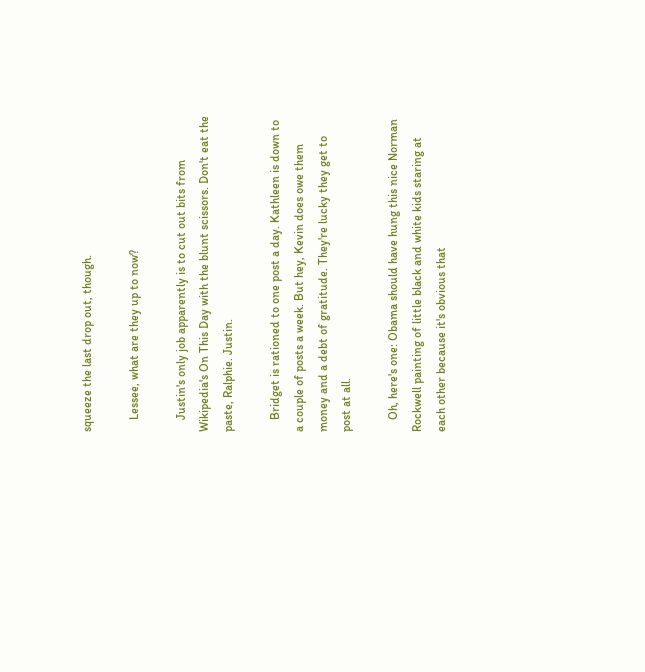squeeze the last drop out, though.

    Lessee, what are they up to now?

    Justin's only job apparently is to cut out bits from Wikipedia's On This Day with the blunt scissors. Don't eat the paste, Ralphie. Justin.

    Bridget is rationed to one post a day. Kathleen is down to a couple of posts a week. But hey, Kevin does owe them money and a debt of gratitude. They're lucky they get to post at all.

    Oh, here's one: Obama should have hung this nice Norman Rockwell painting of little black and white kids staring at each other because it's obvious that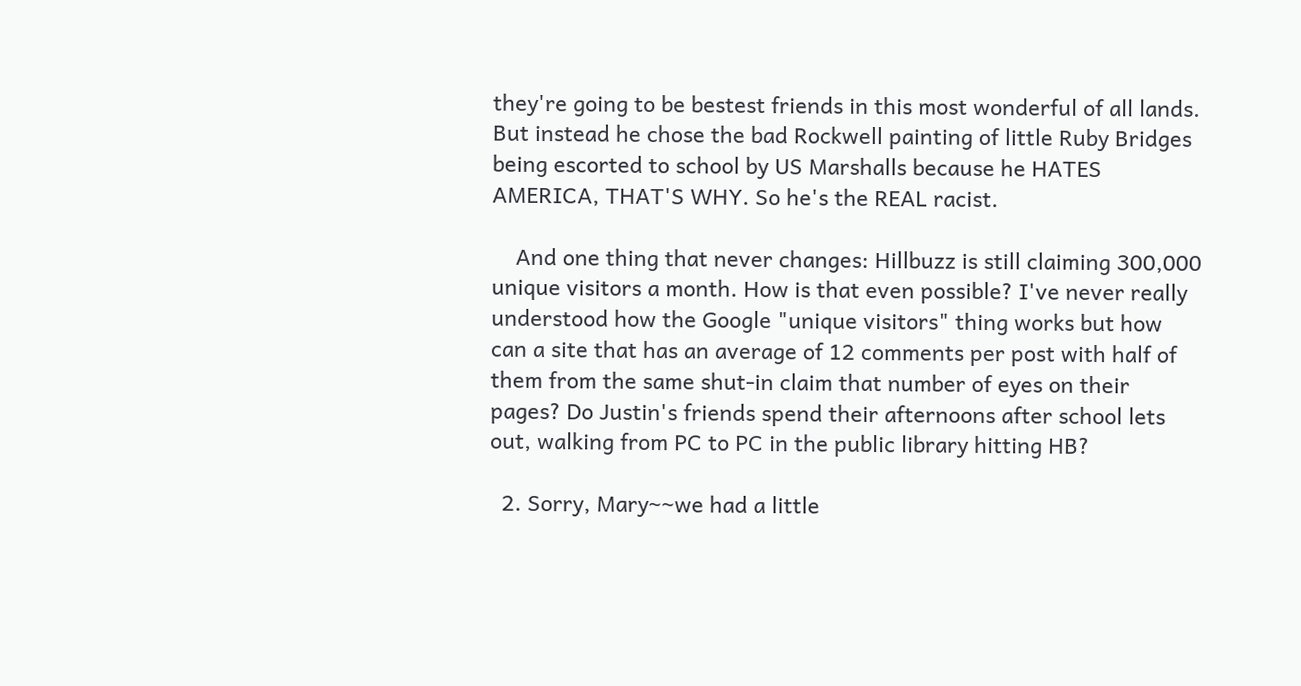they're going to be bestest friends in this most wonderful of all lands. But instead he chose the bad Rockwell painting of little Ruby Bridges being escorted to school by US Marshalls because he HATES AMERICA, THAT'S WHY. So he's the REAL racist.

    And one thing that never changes: Hillbuzz is still claiming 300,000 unique visitors a month. How is that even possible? I've never really understood how the Google "unique visitors" thing works but how can a site that has an average of 12 comments per post with half of them from the same shut-in claim that number of eyes on their pages? Do Justin's friends spend their afternoons after school lets out, walking from PC to PC in the public library hitting HB?

  2. Sorry, Mary~~we had a little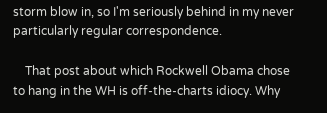storm blow in, so I'm seriously behind in my never particularly regular correspondence.

    That post about which Rockwell Obama chose to hang in the WH is off-the-charts idiocy. Why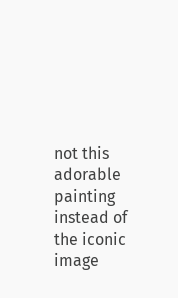not this adorable painting instead of the iconic image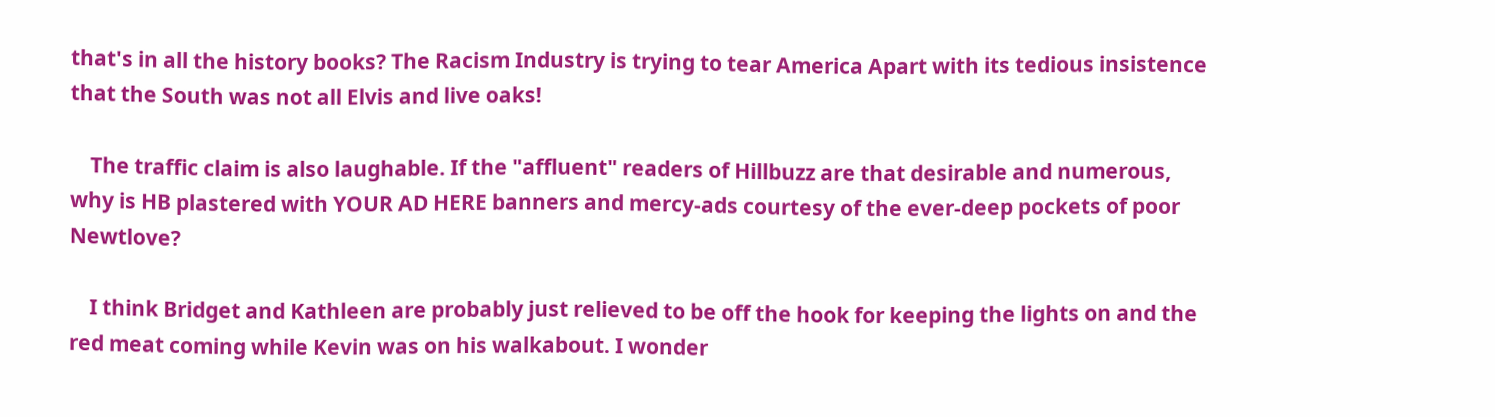that's in all the history books? The Racism Industry is trying to tear America Apart with its tedious insistence that the South was not all Elvis and live oaks!

    The traffic claim is also laughable. If the "affluent" readers of Hillbuzz are that desirable and numerous, why is HB plastered with YOUR AD HERE banners and mercy-ads courtesy of the ever-deep pockets of poor Newtlove?

    I think Bridget and Kathleen are probably just relieved to be off the hook for keeping the lights on and the red meat coming while Kevin was on his walkabout. I wonder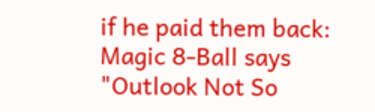if he paid them back: Magic 8-Ball says "Outlook Not So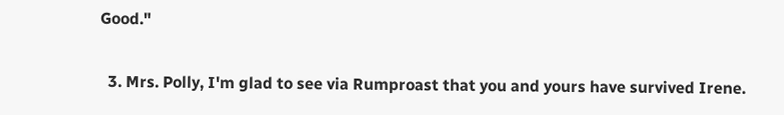Good."

  3. Mrs. Polly, I'm glad to see via Rumproast that you and yours have survived Irene.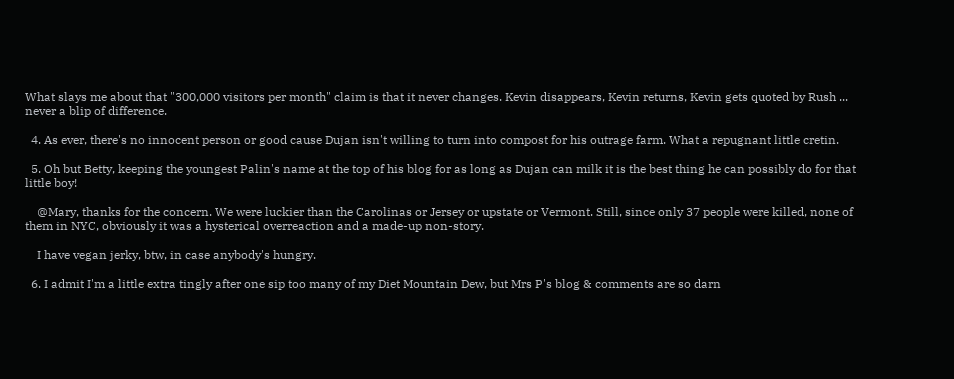What slays me about that "300,000 visitors per month" claim is that it never changes. Kevin disappears, Kevin returns, Kevin gets quoted by Rush ... never a blip of difference.

  4. As ever, there's no innocent person or good cause Dujan isn't willing to turn into compost for his outrage farm. What a repugnant little cretin.

  5. Oh but Betty, keeping the youngest Palin's name at the top of his blog for as long as Dujan can milk it is the best thing he can possibly do for that little boy!

    @Mary, thanks for the concern. We were luckier than the Carolinas or Jersey or upstate or Vermont. Still, since only 37 people were killed, none of them in NYC, obviously it was a hysterical overreaction and a made-up non-story.

    I have vegan jerky, btw, in case anybody's hungry.

  6. I admit I'm a little extra tingly after one sip too many of my Diet Mountain Dew, but Mrs P's blog & comments are so darn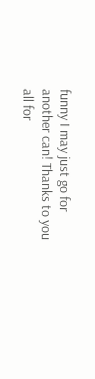funny I may just go for another can! Thanks to you all for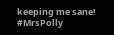keeping me sane! #MrsPolly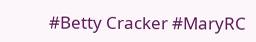#Betty Cracker #MaryRC